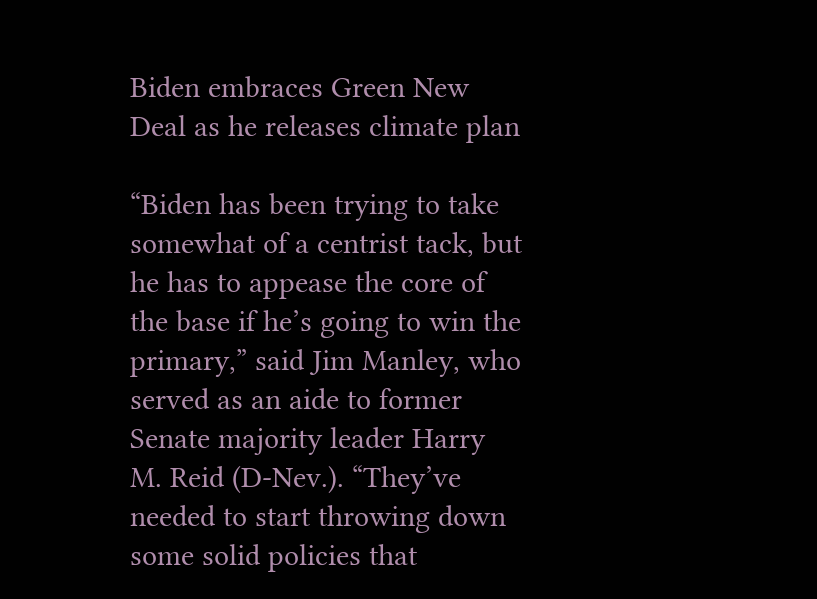Biden embraces Green New Deal as he releases climate plan

“Biden has been trying to take somewhat of a centrist tack, but he has to appease the core of the base if he’s going to win the primary,” said Jim Manley, who served as an aide to former Senate majority leader Harry M. Reid (D-Nev.). “They’ve needed to start throwing down some solid policies that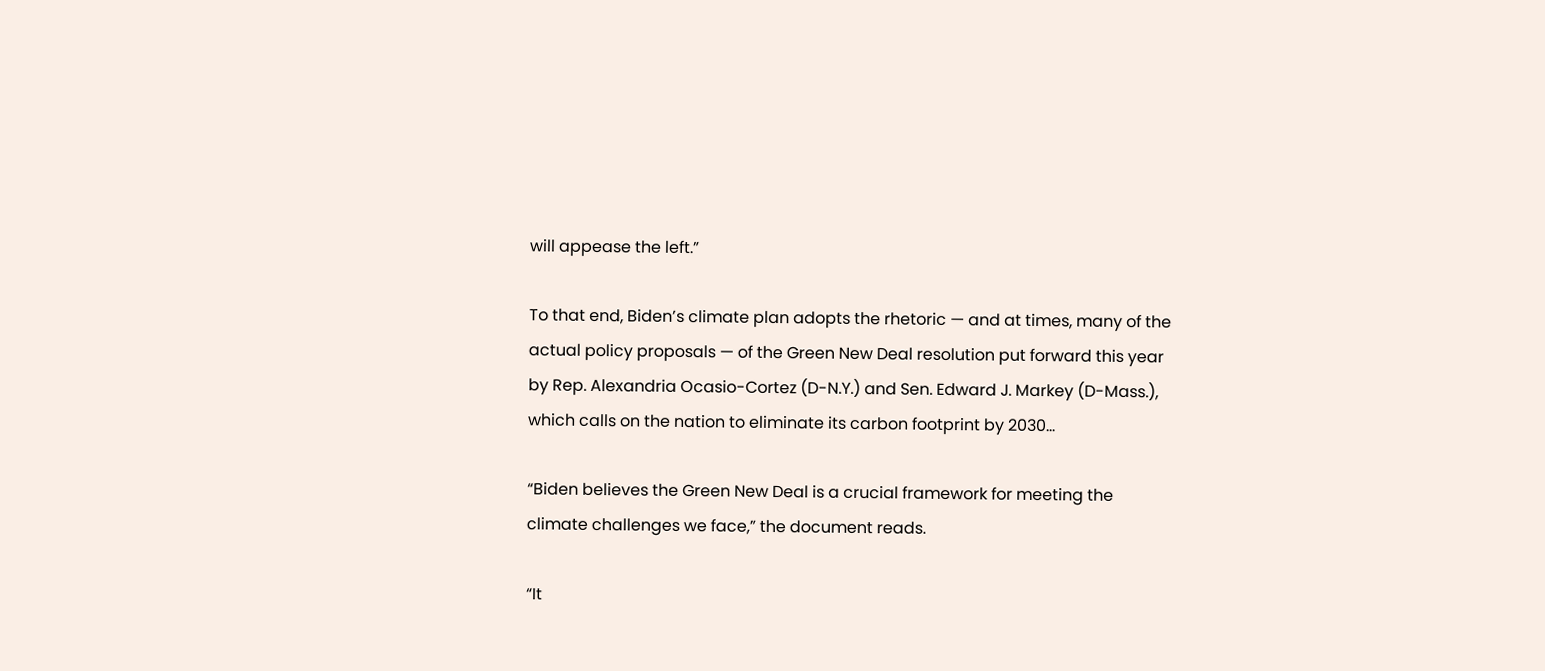will appease the left.”

To that end, Biden’s climate plan adopts the rhetoric — and at times, many of the actual policy proposals — of the Green New Deal resolution put forward this year by Rep. Alexandria Ocasio-Cortez (D-N.Y.) and Sen. Edward J. Markey (D-Mass.), which calls on the nation to eliminate its carbon footprint by 2030…

“Biden believes the Green New Deal is a crucial framework for meeting the climate challenges we face,” the document reads.

“It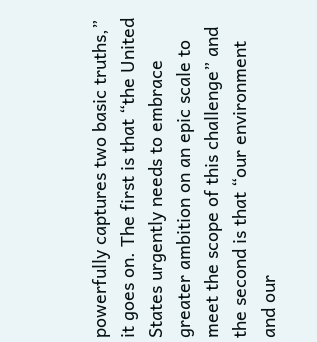powerfully captures two basic truths,” it goes on. The first is that “the United States urgently needs to embrace greater ambition on an epic scale to meet the scope of this challenge” and the second is that “our environment and our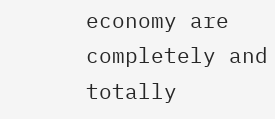economy are completely and totally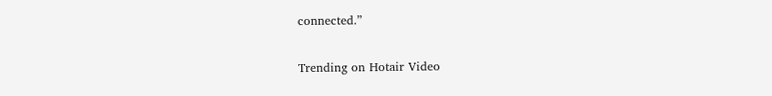connected.”

Trending on Hotair Video